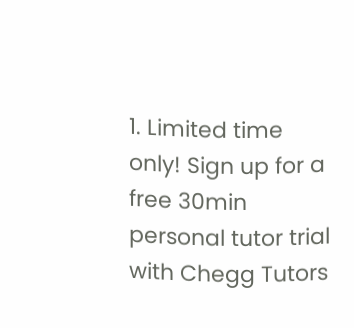1. Limited time only! Sign up for a free 30min personal tutor trial with Chegg Tutors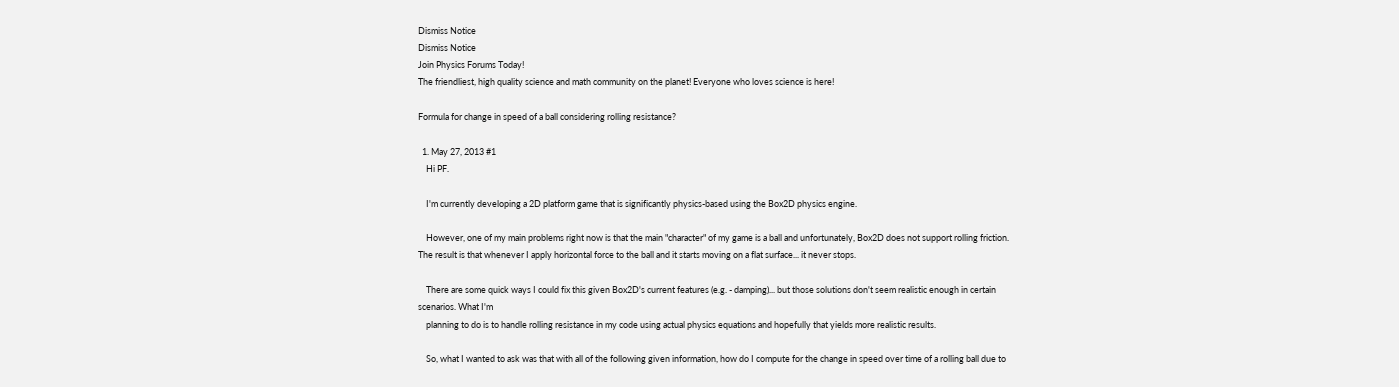Dismiss Notice
Dismiss Notice
Join Physics Forums Today!
The friendliest, high quality science and math community on the planet! Everyone who loves science is here!

Formula for change in speed of a ball considering rolling resistance?

  1. May 27, 2013 #1
    Hi PF.

    I'm currently developing a 2D platform game that is significantly physics-based using the Box2D physics engine.

    However, one of my main problems right now is that the main "character" of my game is a ball and unfortunately, Box2D does not support rolling friction. The result is that whenever I apply horizontal force to the ball and it starts moving on a flat surface... it never stops.

    There are some quick ways I could fix this given Box2D's current features (e.g. - damping)... but those solutions don't seem realistic enough in certain scenarios. What I'm
    planning to do is to handle rolling resistance in my code using actual physics equations and hopefully that yields more realistic results.

    So, what I wanted to ask was that with all of the following given information, how do I compute for the change in speed over time of a rolling ball due to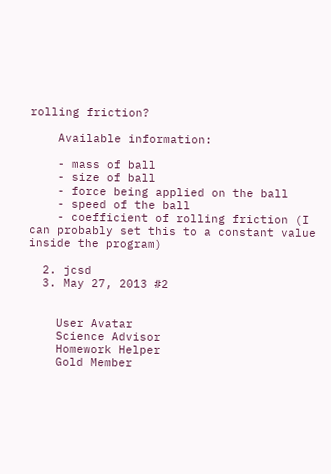rolling friction?

    Available information:

    - mass of ball
    - size of ball
    - force being applied on the ball
    - speed of the ball
    - coefficient of rolling friction (I can probably set this to a constant value inside the program)

  2. jcsd
  3. May 27, 2013 #2


    User Avatar
    Science Advisor
    Homework Helper
    Gold Member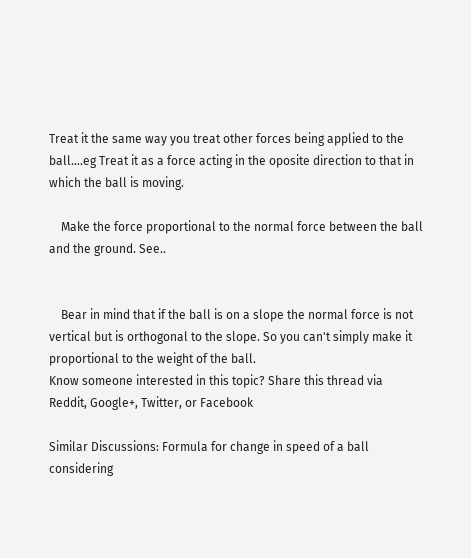Treat it the same way you treat other forces being applied to the ball....eg Treat it as a force acting in the oposite direction to that in which the ball is moving.

    Make the force proportional to the normal force between the ball and the ground. See..


    Bear in mind that if the ball is on a slope the normal force is not vertical but is orthogonal to the slope. So you can't simply make it proportional to the weight of the ball.
Know someone interested in this topic? Share this thread via Reddit, Google+, Twitter, or Facebook

Similar Discussions: Formula for change in speed of a ball considering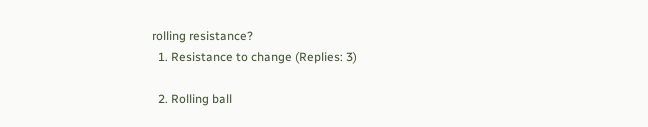rolling resistance?
  1. Resistance to change (Replies: 3)

  2. Rolling ball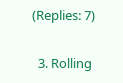(Replies: 7)

  3. Rolling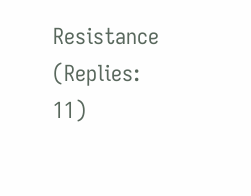Resistance (Replies: 11)